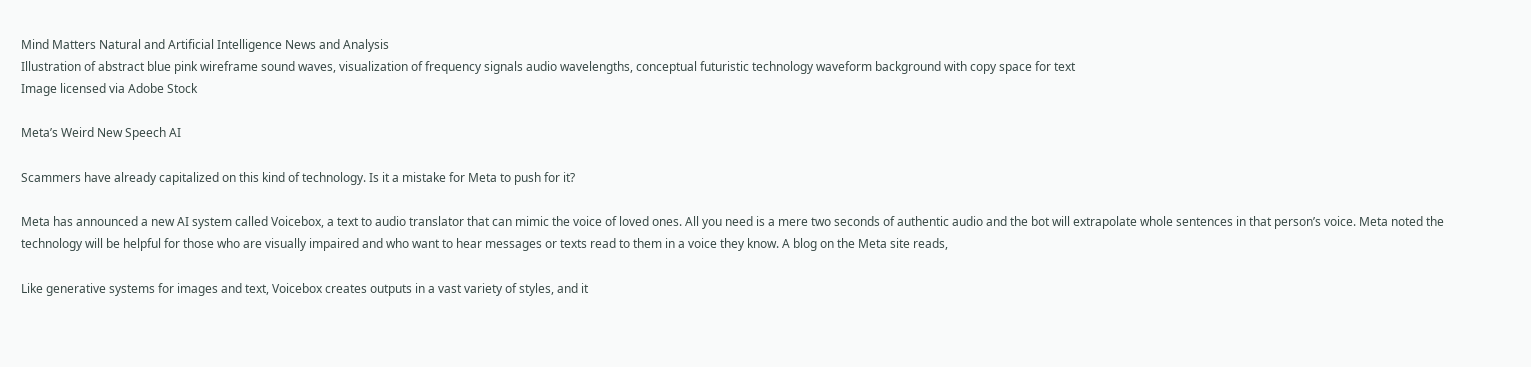Mind Matters Natural and Artificial Intelligence News and Analysis
Illustration of abstract blue pink wireframe sound waves, visualization of frequency signals audio wavelengths, conceptual futuristic technology waveform background with copy space for text
Image licensed via Adobe Stock

Meta’s Weird New Speech AI

Scammers have already capitalized on this kind of technology. Is it a mistake for Meta to push for it?

Meta has announced a new AI system called Voicebox, a text to audio translator that can mimic the voice of loved ones. All you need is a mere two seconds of authentic audio and the bot will extrapolate whole sentences in that person’s voice. Meta noted the technology will be helpful for those who are visually impaired and who want to hear messages or texts read to them in a voice they know. A blog on the Meta site reads,

Like generative systems for images and text, Voicebox creates outputs in a vast variety of styles, and it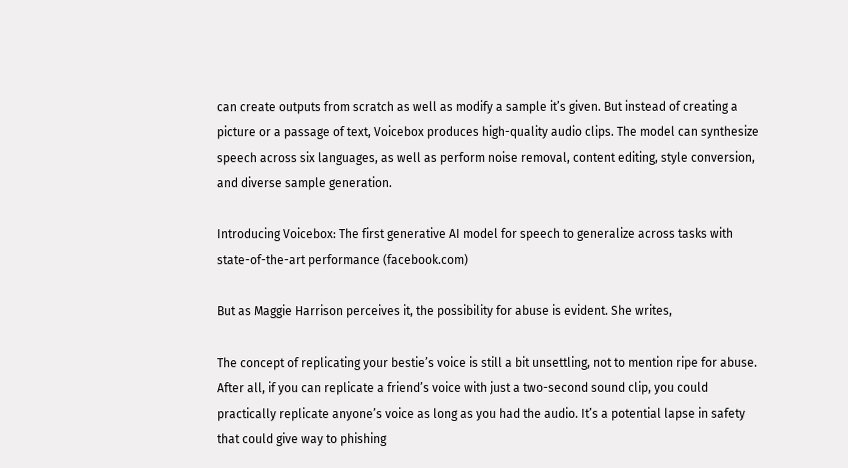can create outputs from scratch as well as modify a sample it’s given. But instead of creating a picture or a passage of text, Voicebox produces high-quality audio clips. The model can synthesize speech across six languages, as well as perform noise removal, content editing, style conversion, and diverse sample generation.

Introducing Voicebox: The first generative AI model for speech to generalize across tasks with state-of-the-art performance (facebook.com)

But as Maggie Harrison perceives it, the possibility for abuse is evident. She writes,

The concept of replicating your bestie’s voice is still a bit unsettling, not to mention ripe for abuse. After all, if you can replicate a friend’s voice with just a two-second sound clip, you could practically replicate anyone’s voice as long as you had the audio. It’s a potential lapse in safety that could give way to phishing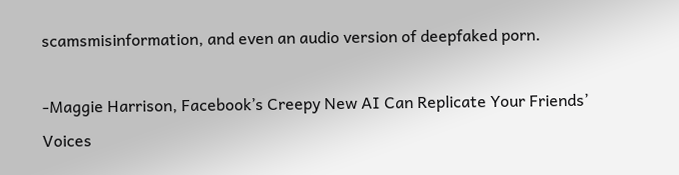scamsmisinformation, and even an audio version of deepfaked porn.

-Maggie Harrison, Facebook’s Creepy New AI Can Replicate Your Friends’ Voices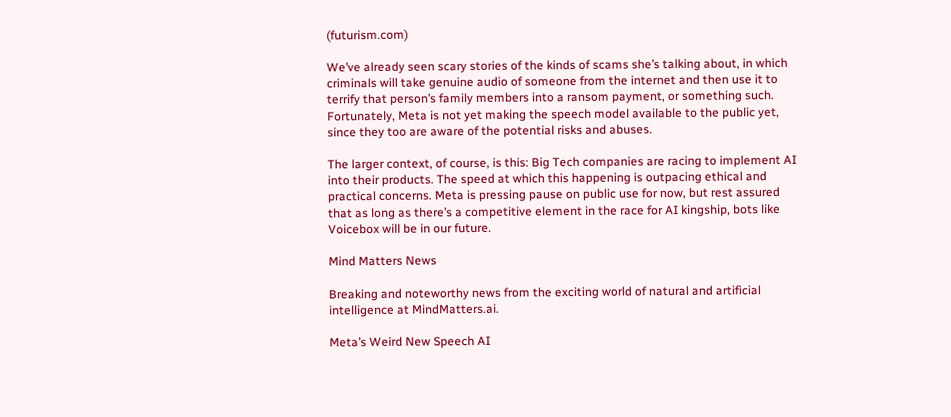(futurism.com)

We’ve already seen scary stories of the kinds of scams she’s talking about, in which criminals will take genuine audio of someone from the internet and then use it to terrify that person’s family members into a ransom payment, or something such. Fortunately, Meta is not yet making the speech model available to the public yet, since they too are aware of the potential risks and abuses.

The larger context, of course, is this: Big Tech companies are racing to implement AI into their products. The speed at which this happening is outpacing ethical and practical concerns. Meta is pressing pause on public use for now, but rest assured that as long as there’s a competitive element in the race for AI kingship, bots like Voicebox will be in our future.

Mind Matters News

Breaking and noteworthy news from the exciting world of natural and artificial intelligence at MindMatters.ai.

Meta’s Weird New Speech AI